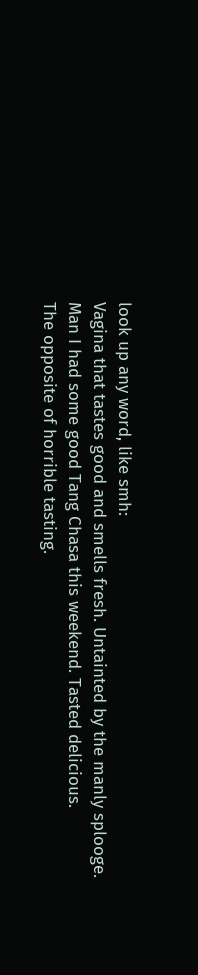look up any word, like smh:
Vagina that tastes good and smells fresh. Untainted by the manly splooge.
Man I had some good Tang Chasa this weekend. Tasted delicious.
The opposite of horrible tasting.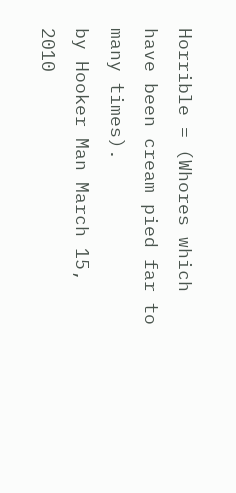Horrible = (Whores which have been cream pied far to many times).
by Hooker Man March 15, 2010